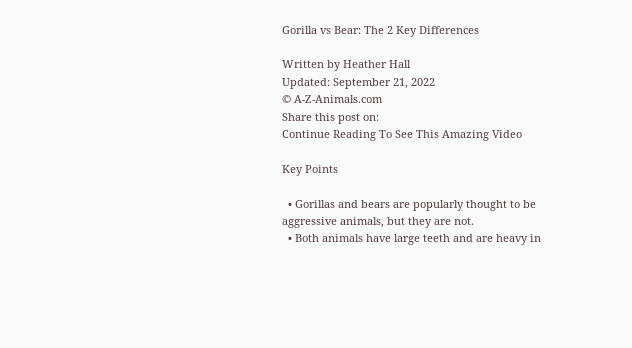Gorilla vs Bear: The 2 Key Differences

Written by Heather Hall
Updated: September 21, 2022
© A-Z-Animals.com
Share this post on:
Continue Reading To See This Amazing Video

Key Points

  • Gorillas and bears are popularly thought to be aggressive animals, but they are not.
  • Both animals have large teeth and are heavy in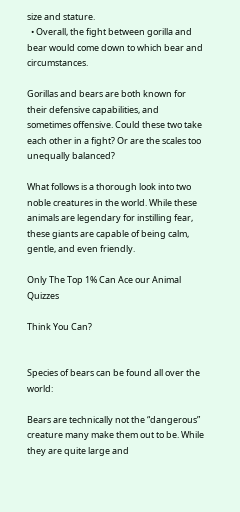size and stature.
  • Overall, the fight between gorilla and bear would come down to which bear and circumstances.

Gorillas and bears are both known for their defensive capabilities, and sometimes offensive. Could these two take each other in a fight? Or are the scales too unequally balanced?

What follows is a thorough look into two noble creatures in the world. While these animals are legendary for instilling fear, these giants are capable of being calm, gentle, and even friendly.

Only The Top 1% Can Ace our Animal Quizzes

Think You Can?


Species of bears can be found all over the world:

Bears are technically not the “dangerous” creature many make them out to be. While they are quite large and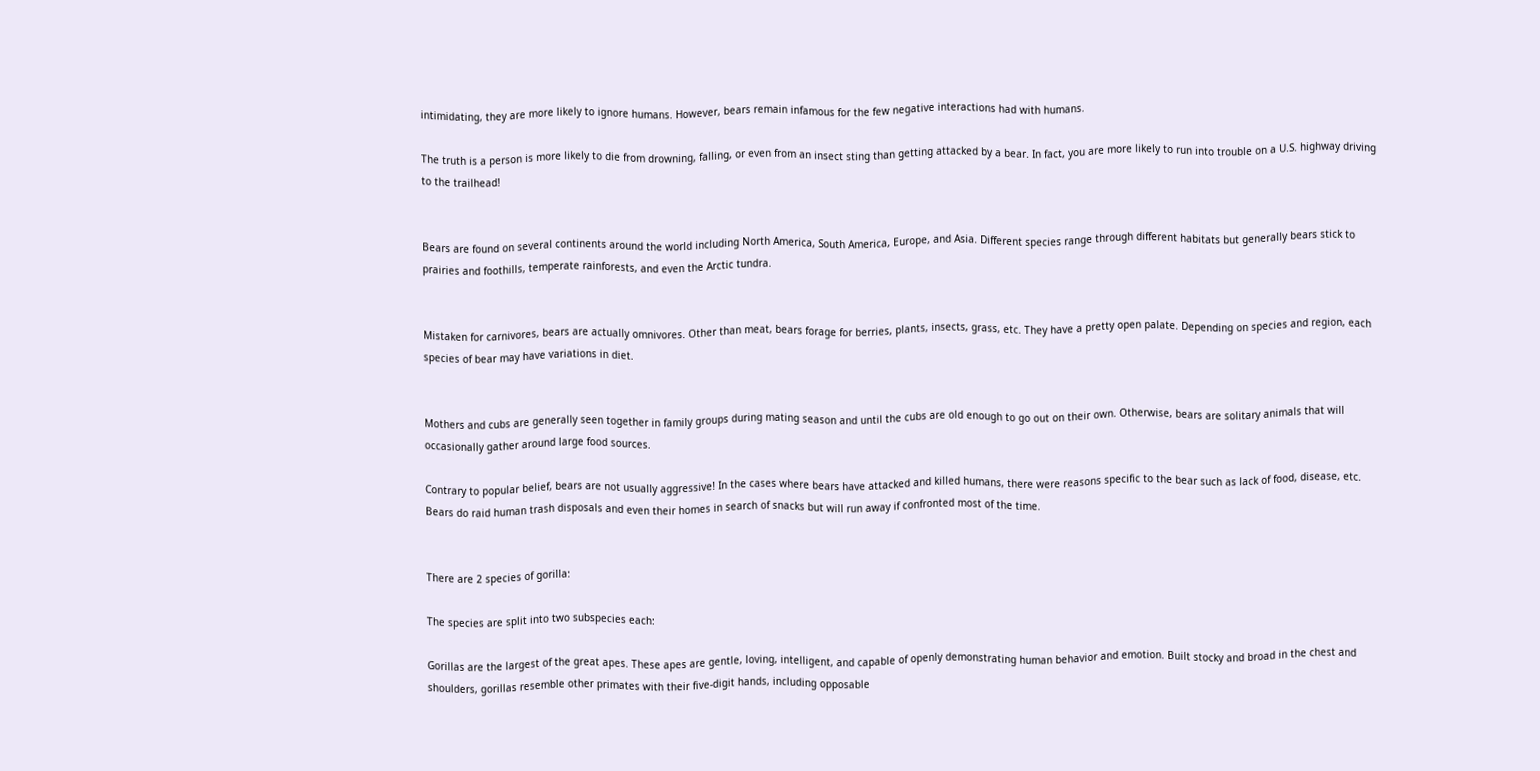intimidating, they are more likely to ignore humans. However, bears remain infamous for the few negative interactions had with humans.

The truth is a person is more likely to die from drowning, falling, or even from an insect sting than getting attacked by a bear. In fact, you are more likely to run into trouble on a U.S. highway driving to the trailhead!


Bears are found on several continents around the world including North America, South America, Europe, and Asia. Different species range through different habitats but generally bears stick to prairies and foothills, temperate rainforests, and even the Arctic tundra.


Mistaken for carnivores, bears are actually omnivores. Other than meat, bears forage for berries, plants, insects, grass, etc. They have a pretty open palate. Depending on species and region, each species of bear may have variations in diet.


Mothers and cubs are generally seen together in family groups during mating season and until the cubs are old enough to go out on their own. Otherwise, bears are solitary animals that will occasionally gather around large food sources.

Contrary to popular belief, bears are not usually aggressive! In the cases where bears have attacked and killed humans, there were reasons specific to the bear such as lack of food, disease, etc. Bears do raid human trash disposals and even their homes in search of snacks but will run away if confronted most of the time.


There are 2 species of gorilla:

The species are split into two subspecies each:

Gorillas are the largest of the great apes. These apes are gentle, loving, intelligent, and capable of openly demonstrating human behavior and emotion. Built stocky and broad in the chest and shoulders, gorillas resemble other primates with their five-digit hands, including opposable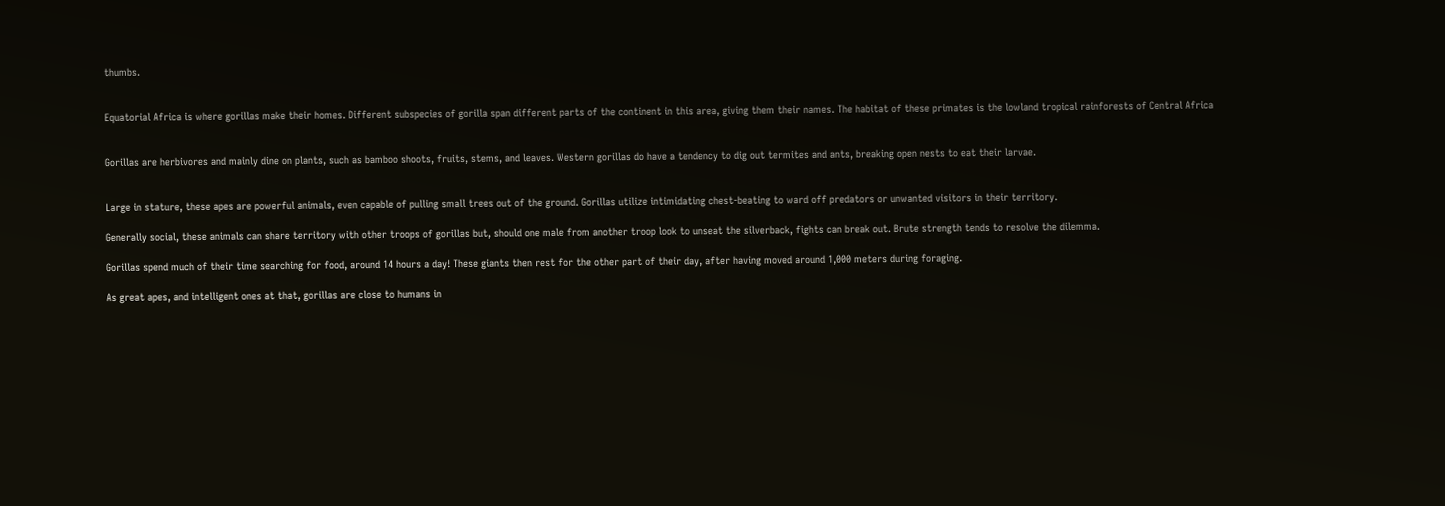thumbs.


Equatorial Africa is where gorillas make their homes. Different subspecies of gorilla span different parts of the continent in this area, giving them their names. The habitat of these primates is the lowland tropical rainforests of Central Africa


Gorillas are herbivores and mainly dine on plants, such as bamboo shoots, fruits, stems, and leaves. Western gorillas do have a tendency to dig out termites and ants, breaking open nests to eat their larvae.


Large in stature, these apes are powerful animals, even capable of pulling small trees out of the ground. Gorillas utilize intimidating chest-beating to ward off predators or unwanted visitors in their territory.

Generally social, these animals can share territory with other troops of gorillas but, should one male from another troop look to unseat the silverback, fights can break out. Brute strength tends to resolve the dilemma.

Gorillas spend much of their time searching for food, around 14 hours a day! These giants then rest for the other part of their day, after having moved around 1,000 meters during foraging.

As great apes, and intelligent ones at that, gorillas are close to humans in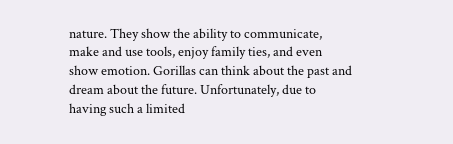nature. They show the ability to communicate, make and use tools, enjoy family ties, and even show emotion. Gorillas can think about the past and dream about the future. Unfortunately, due to having such a limited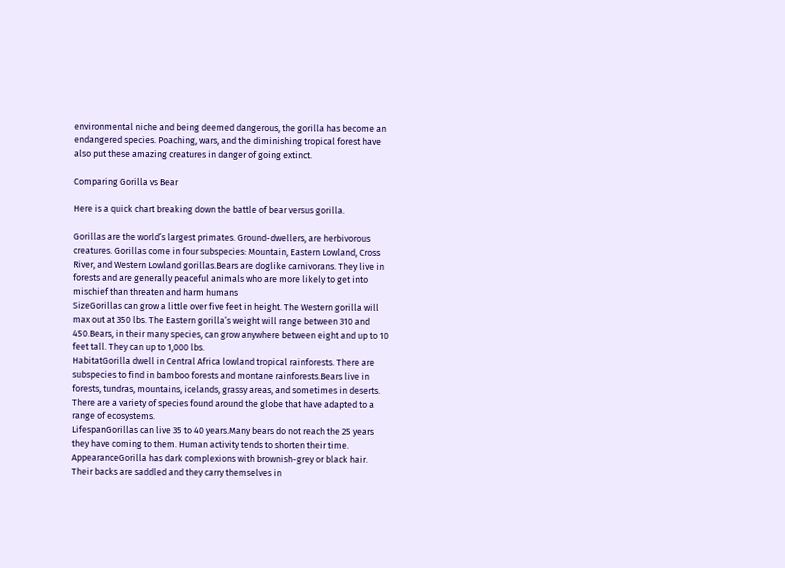environmental niche and being deemed dangerous, the gorilla has become an endangered species. Poaching, wars, and the diminishing tropical forest have also put these amazing creatures in danger of going extinct.

Comparing Gorilla vs Bear

Here is a quick chart breaking down the battle of bear versus gorilla.

Gorillas are the world’s largest primates. Ground-dwellers, are herbivorous creatures. Gorillas come in four subspecies: Mountain, Eastern Lowland, Cross River, and Western Lowland gorillas.Bears are doglike carnivorans. They live in forests and are generally peaceful animals who are more likely to get into mischief than threaten and harm humans
SizeGorillas can grow a little over five feet in height. The Western gorilla will max out at 350 lbs. The Eastern gorilla’s weight will range between 310 and 450.Bears, in their many species, can grow anywhere between eight and up to 10 feet tall. They can up to 1,000 lbs.
HabitatGorilla dwell in Central Africa lowland tropical rainforests. There are subspecies to find in bamboo forests and montane rainforests.Bears live in forests, tundras, mountains, icelands, grassy areas, and sometimes in deserts. There are a variety of species found around the globe that have adapted to a range of ecosystems.
LifespanGorillas can live 35 to 40 years.Many bears do not reach the 25 years they have coming to them. Human activity tends to shorten their time.
AppearanceGorilla has dark complexions with brownish-grey or black hair. Their backs are saddled and they carry themselves in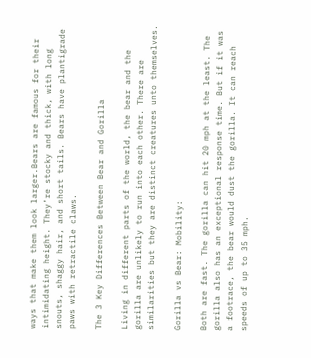ways that make them look larger.Bears are famous for their intimidating height. They’re stocky and thick, with long snouts, shaggy hair, and short tails. Bears have plantigrade paws with retractile claws.

The 3 Key Differences Between Bear and Gorilla

Living in different parts of the world, the bear and the gorilla are unlikely to run into each other. There are similarities but they are distinct creatures unto themselves.

Gorilla vs Bear: Mobility:

Both are fast. The gorilla can hit 20 mph at the least. The gorilla also has an exceptional response time. But if it was a footrace, the bear would dust the gorilla. It can reach speeds of up to 35 mph.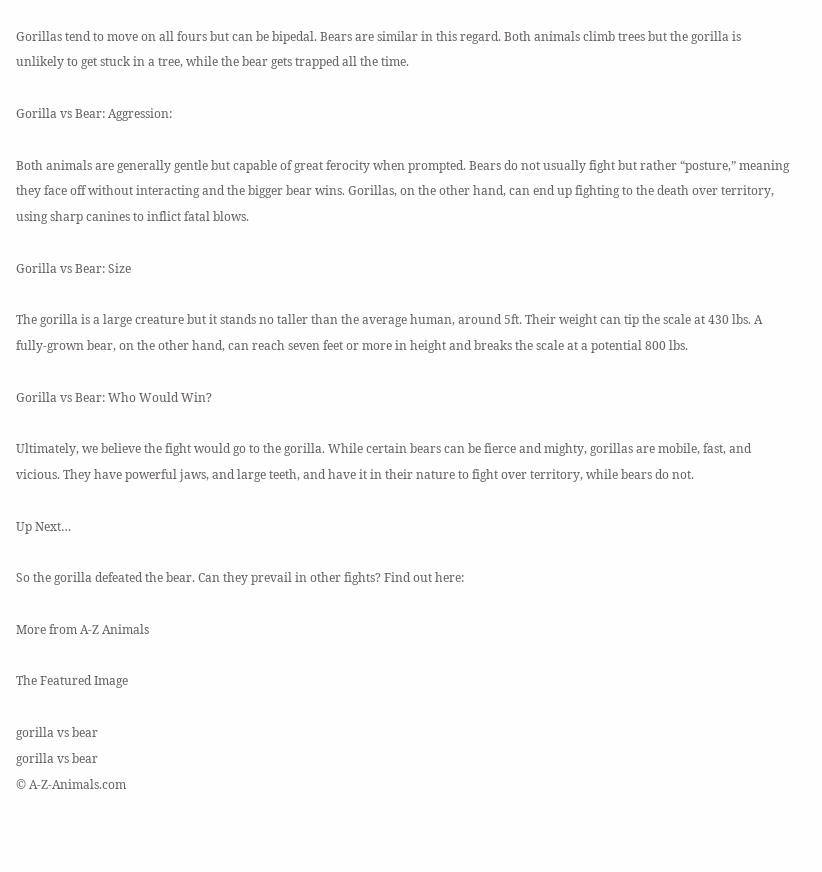Gorillas tend to move on all fours but can be bipedal. Bears are similar in this regard. Both animals climb trees but the gorilla is unlikely to get stuck in a tree, while the bear gets trapped all the time.

Gorilla vs Bear: Aggression:

Both animals are generally gentle but capable of great ferocity when prompted. Bears do not usually fight but rather “posture,” meaning they face off without interacting and the bigger bear wins. Gorillas, on the other hand, can end up fighting to the death over territory, using sharp canines to inflict fatal blows.

Gorilla vs Bear: Size

The gorilla is a large creature but it stands no taller than the average human, around 5ft. Their weight can tip the scale at 430 lbs. A fully-grown bear, on the other hand, can reach seven feet or more in height and breaks the scale at a potential 800 lbs.

Gorilla vs Bear: Who Would Win?

Ultimately, we believe the fight would go to the gorilla. While certain bears can be fierce and mighty, gorillas are mobile, fast, and vicious. They have powerful jaws, and large teeth, and have it in their nature to fight over territory, while bears do not.

Up Next…

So the gorilla defeated the bear. Can they prevail in other fights? Find out here:

More from A-Z Animals

The Featured Image

gorilla vs bear
gorilla vs bear
© A-Z-Animals.com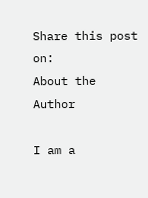Share this post on:
About the Author

I am a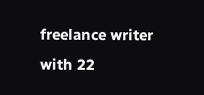freelance writer with 22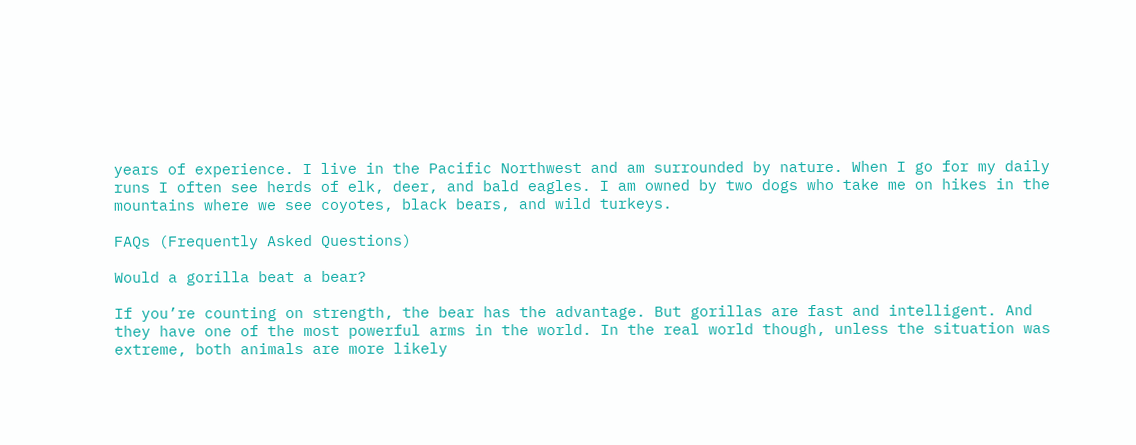years of experience. I live in the Pacific Northwest and am surrounded by nature. When I go for my daily runs I often see herds of elk, deer, and bald eagles. I am owned by two dogs who take me on hikes in the mountains where we see coyotes, black bears, and wild turkeys.

FAQs (Frequently Asked Questions)

Would a gorilla beat a bear?

If you’re counting on strength, the bear has the advantage. But gorillas are fast and intelligent. And they have one of the most powerful arms in the world. In the real world though, unless the situation was extreme, both animals are more likely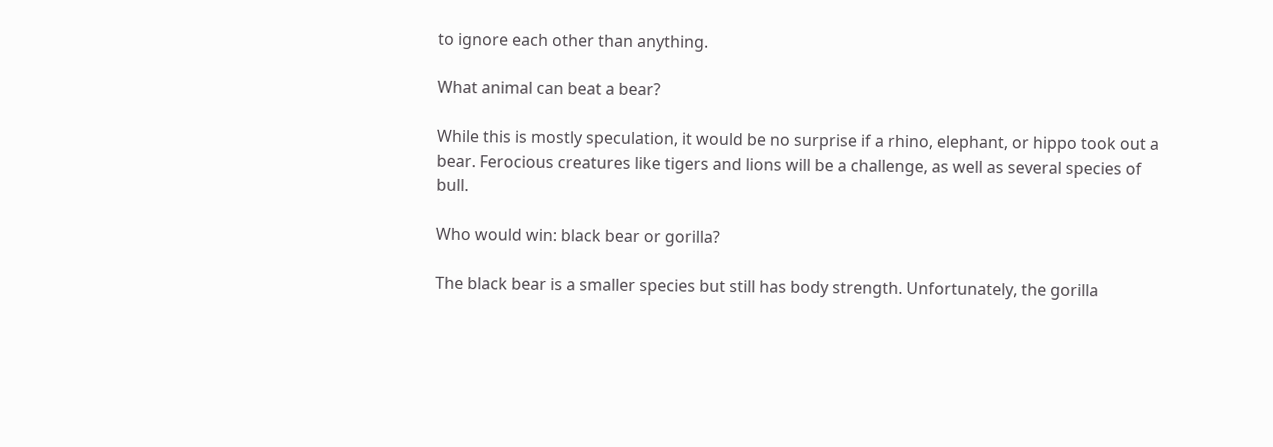to ignore each other than anything.

What animal can beat a bear?

While this is mostly speculation, it would be no surprise if a rhino, elephant, or hippo took out a bear. Ferocious creatures like tigers and lions will be a challenge, as well as several species of bull.

Who would win: black bear or gorilla?

The black bear is a smaller species but still has body strength. Unfortunately, the gorilla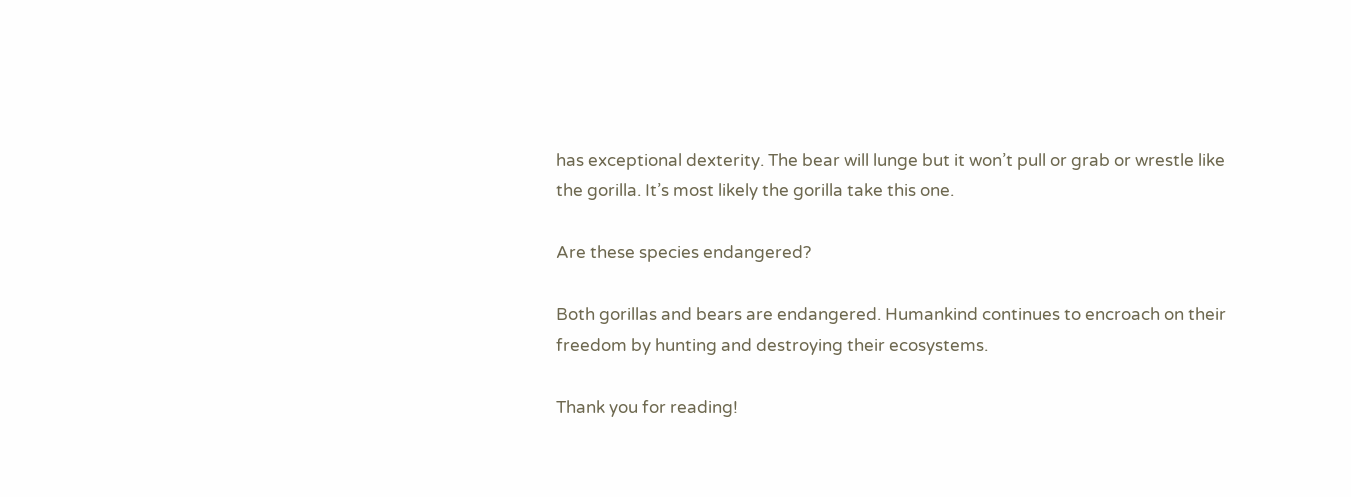has exceptional dexterity. The bear will lunge but it won’t pull or grab or wrestle like the gorilla. It’s most likely the gorilla take this one.

Are these species endangered?

Both gorillas and bears are endangered. Humankind continues to encroach on their freedom by hunting and destroying their ecosystems.

Thank you for reading!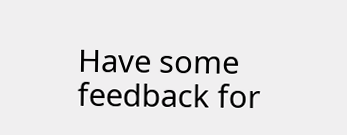Have some feedback for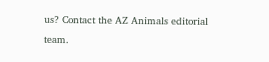us? Contact the AZ Animals editorial team.